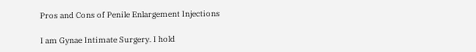Pros and Cons of Penile Enlargement Injections

I am Gynae Intimate Surgery. I hold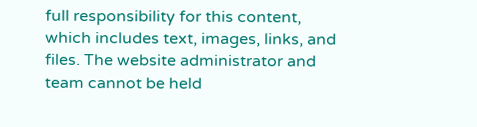full responsibility for this content, which includes text, images, links, and files. The website administrator and team cannot be held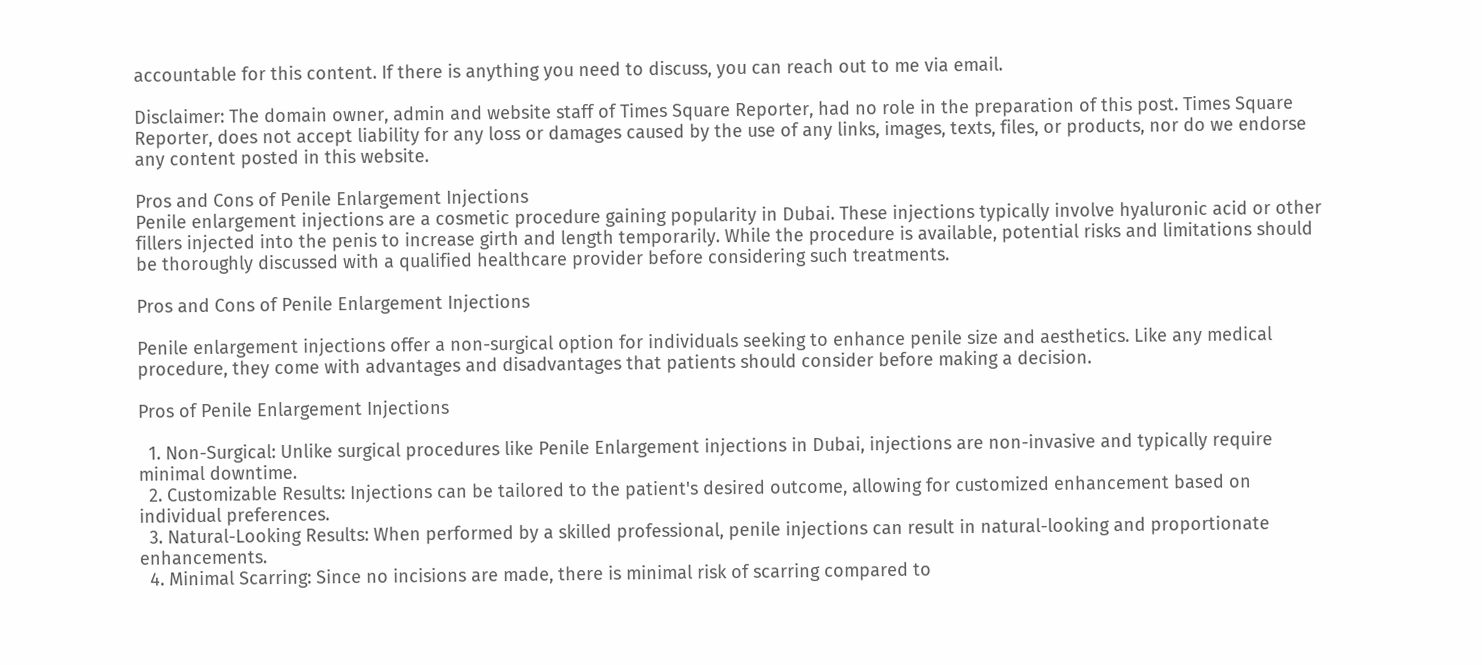accountable for this content. If there is anything you need to discuss, you can reach out to me via email.

Disclaimer: The domain owner, admin and website staff of Times Square Reporter, had no role in the preparation of this post. Times Square Reporter, does not accept liability for any loss or damages caused by the use of any links, images, texts, files, or products, nor do we endorse any content posted in this website.

Pros and Cons of Penile Enlargement Injections
Penile enlargement injections are a cosmetic procedure gaining popularity in Dubai. These injections typically involve hyaluronic acid or other fillers injected into the penis to increase girth and length temporarily. While the procedure is available, potential risks and limitations should be thoroughly discussed with a qualified healthcare provider before considering such treatments.

Pros and Cons of Penile Enlargement Injections

Penile enlargement injections offer a non-surgical option for individuals seeking to enhance penile size and aesthetics. Like any medical procedure, they come with advantages and disadvantages that patients should consider before making a decision.

Pros of Penile Enlargement Injections

  1. Non-Surgical: Unlike surgical procedures like Penile Enlargement injections in Dubai, injections are non-invasive and typically require minimal downtime.
  2. Customizable Results: Injections can be tailored to the patient's desired outcome, allowing for customized enhancement based on individual preferences.
  3. Natural-Looking Results: When performed by a skilled professional, penile injections can result in natural-looking and proportionate enhancements.
  4. Minimal Scarring: Since no incisions are made, there is minimal risk of scarring compared to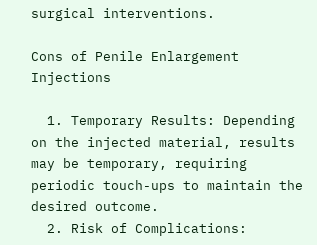surgical interventions.

Cons of Penile Enlargement Injections

  1. Temporary Results: Depending on the injected material, results may be temporary, requiring periodic touch-ups to maintain the desired outcome.
  2. Risk of Complications: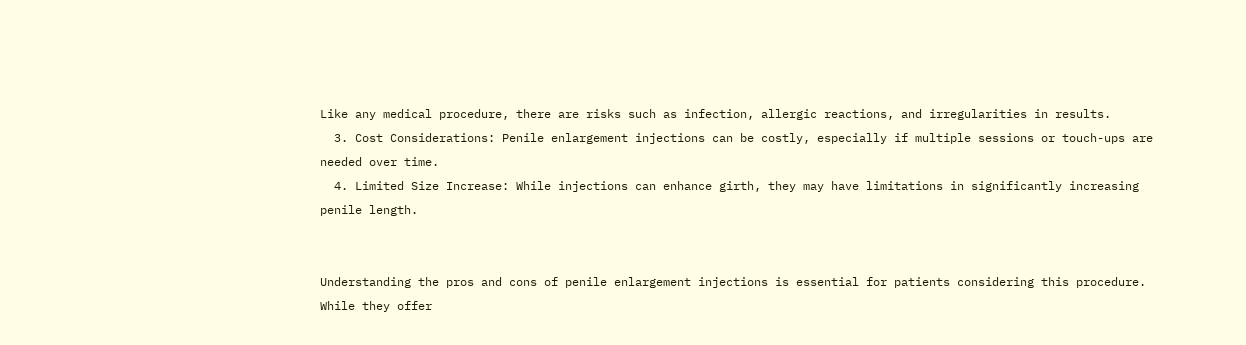Like any medical procedure, there are risks such as infection, allergic reactions, and irregularities in results.
  3. Cost Considerations: Penile enlargement injections can be costly, especially if multiple sessions or touch-ups are needed over time.
  4. Limited Size Increase: While injections can enhance girth, they may have limitations in significantly increasing penile length.


Understanding the pros and cons of penile enlargement injections is essential for patients considering this procedure. While they offer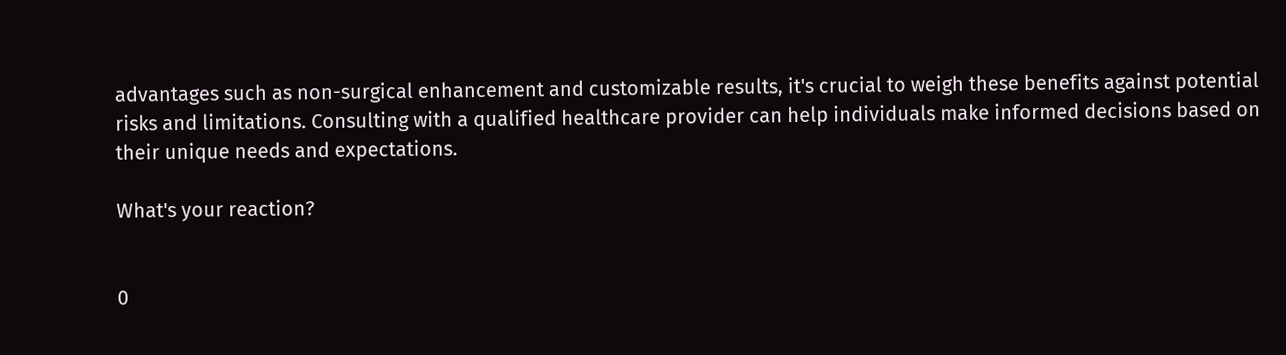advantages such as non-surgical enhancement and customizable results, it's crucial to weigh these benefits against potential risks and limitations. Consulting with a qualified healthcare provider can help individuals make informed decisions based on their unique needs and expectations.

What's your reaction?


0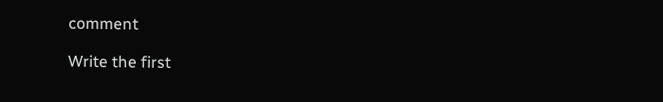comment

Write the first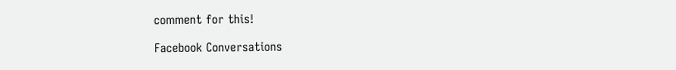comment for this!

Facebook Conversations